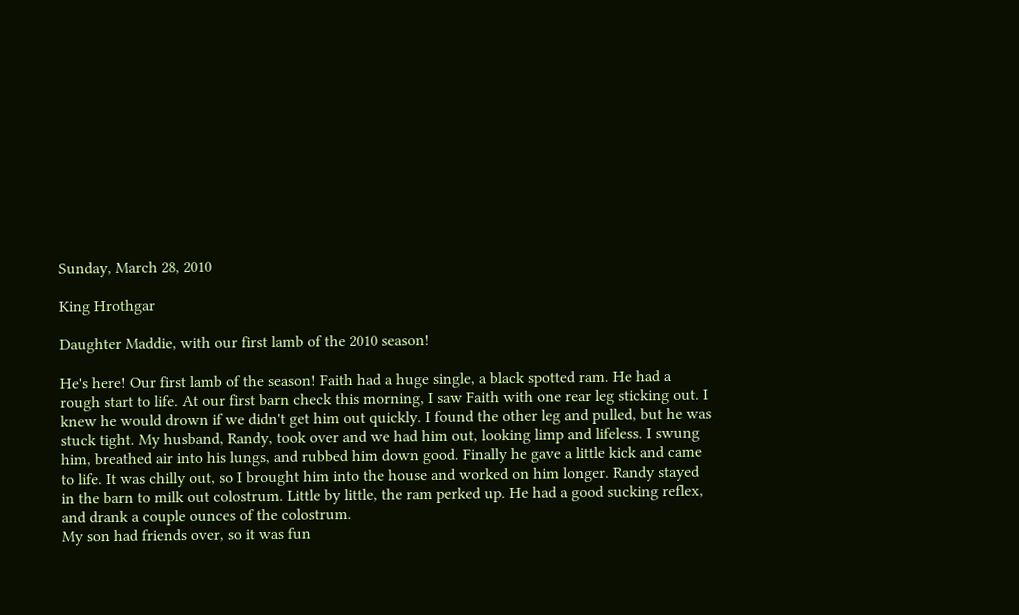Sunday, March 28, 2010

King Hrothgar

Daughter Maddie, with our first lamb of the 2010 season!

He's here! Our first lamb of the season! Faith had a huge single, a black spotted ram. He had a rough start to life. At our first barn check this morning, I saw Faith with one rear leg sticking out. I knew he would drown if we didn't get him out quickly. I found the other leg and pulled, but he was stuck tight. My husband, Randy, took over and we had him out, looking limp and lifeless. I swung him, breathed air into his lungs, and rubbed him down good. Finally he gave a little kick and came to life. It was chilly out, so I brought him into the house and worked on him longer. Randy stayed in the barn to milk out colostrum. Little by little, the ram perked up. He had a good sucking reflex, and drank a couple ounces of the colostrum.
My son had friends over, so it was fun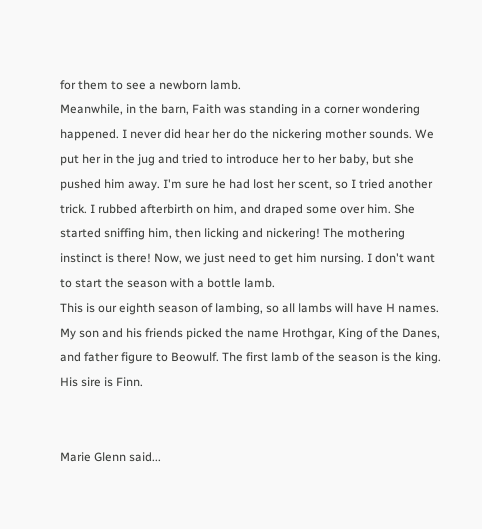for them to see a newborn lamb.
Meanwhile, in the barn, Faith was standing in a corner wondering happened. I never did hear her do the nickering mother sounds. We put her in the jug and tried to introduce her to her baby, but she pushed him away. I'm sure he had lost her scent, so I tried another trick. I rubbed afterbirth on him, and draped some over him. She started sniffing him, then licking and nickering! The mothering instinct is there! Now, we just need to get him nursing. I don't want to start the season with a bottle lamb.
This is our eighth season of lambing, so all lambs will have H names. My son and his friends picked the name Hrothgar, King of the Danes, and father figure to Beowulf. The first lamb of the season is the king. His sire is Finn.


Marie Glenn said...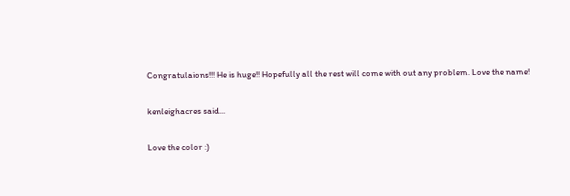Congratulaions!!! He is huge!! Hopefully all the rest will come with out any problem. Love the name!

kenleighacres said...

Love the color :)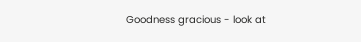Goodness gracious - look at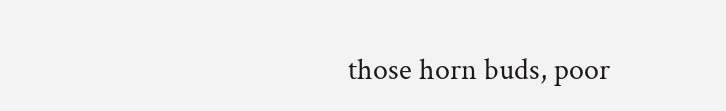those horn buds, poor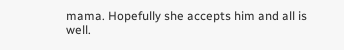mama. Hopefully she accepts him and all is well.